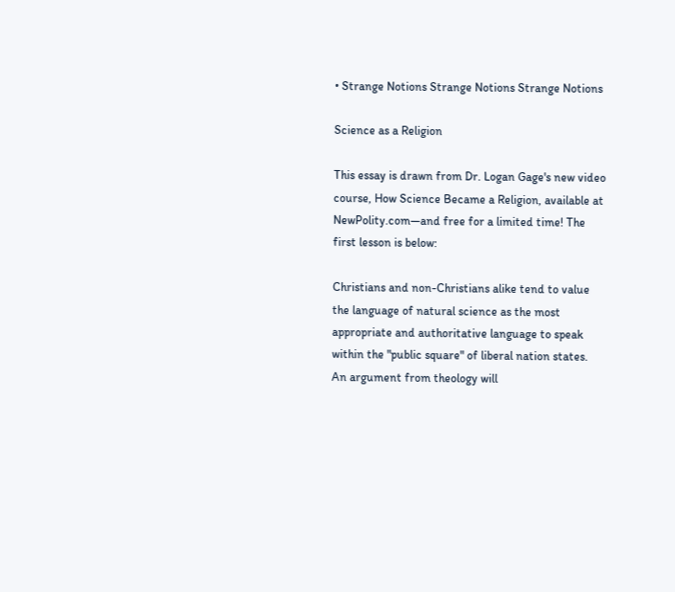• Strange Notions Strange Notions Strange Notions

Science as a Religion

This essay is drawn from Dr. Logan Gage's new video course, How Science Became a Religion, available at NewPolity.com—and free for a limited time! The first lesson is below:

Christians and non-Christians alike tend to value the language of natural science as the most appropriate and authoritative language to speak within the "public square" of liberal nation states. An argument from theology will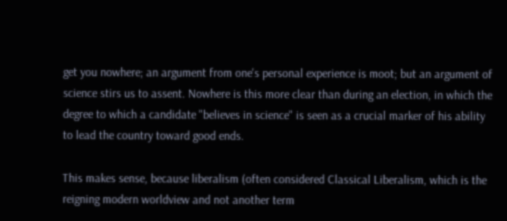get you nowhere; an argument from one's personal experience is moot; but an argument of science stirs us to assent. Nowhere is this more clear than during an election, in which the degree to which a candidate "believes in science" is seen as a crucial marker of his ability to lead the country toward good ends.

This makes sense, because liberalism (often considered Classical Liberalism, which is the reigning modern worldview and not another term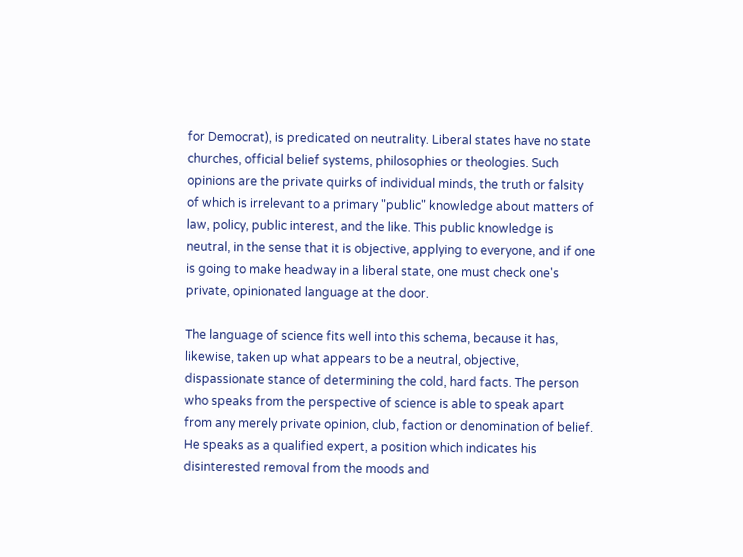for Democrat), is predicated on neutrality. Liberal states have no state churches, official belief systems, philosophies or theologies. Such opinions are the private quirks of individual minds, the truth or falsity of which is irrelevant to a primary "public" knowledge about matters of law, policy, public interest, and the like. This public knowledge is neutral, in the sense that it is objective, applying to everyone, and if one is going to make headway in a liberal state, one must check one's private, opinionated language at the door.

The language of science fits well into this schema, because it has, likewise, taken up what appears to be a neutral, objective, dispassionate stance of determining the cold, hard facts. The person who speaks from the perspective of science is able to speak apart from any merely private opinion, club, faction or denomination of belief. He speaks as a qualified expert, a position which indicates his disinterested removal from the moods and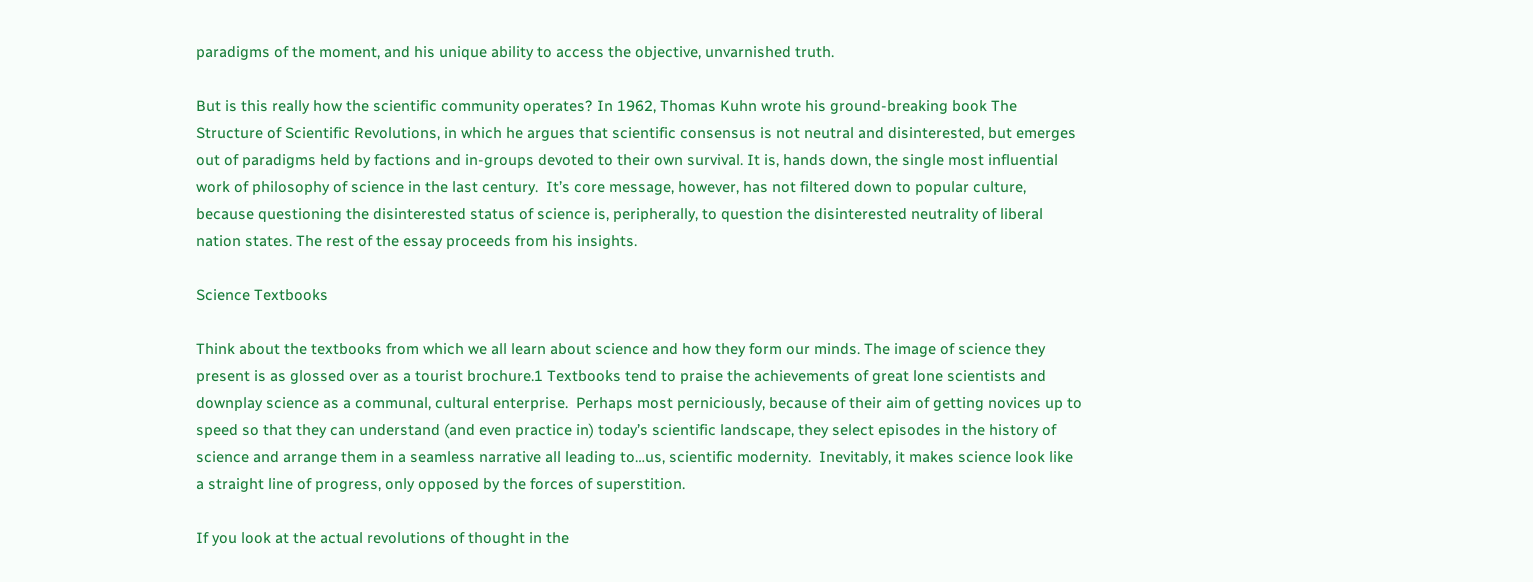paradigms of the moment, and his unique ability to access the objective, unvarnished truth.

But is this really how the scientific community operates? In 1962, Thomas Kuhn wrote his ground-breaking book The Structure of Scientific Revolutions, in which he argues that scientific consensus is not neutral and disinterested, but emerges out of paradigms held by factions and in-groups devoted to their own survival. It is, hands down, the single most influential work of philosophy of science in the last century.  It’s core message, however, has not filtered down to popular culture, because questioning the disinterested status of science is, peripherally, to question the disinterested neutrality of liberal nation states. The rest of the essay proceeds from his insights.

Science Textbooks

Think about the textbooks from which we all learn about science and how they form our minds. The image of science they present is as glossed over as a tourist brochure.1 Textbooks tend to praise the achievements of great lone scientists and downplay science as a communal, cultural enterprise.  Perhaps most perniciously, because of their aim of getting novices up to speed so that they can understand (and even practice in) today’s scientific landscape, they select episodes in the history of science and arrange them in a seamless narrative all leading to…us, scientific modernity.  Inevitably, it makes science look like a straight line of progress, only opposed by the forces of superstition.

If you look at the actual revolutions of thought in the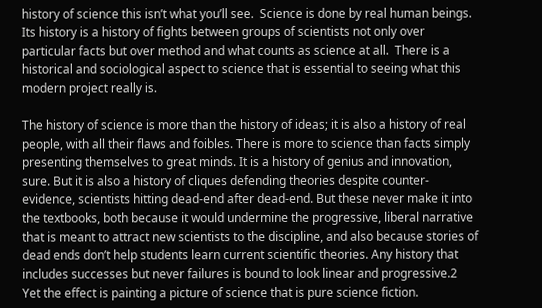history of science this isn’t what you’ll see.  Science is done by real human beings.  Its history is a history of fights between groups of scientists not only over particular facts but over method and what counts as science at all.  There is a historical and sociological aspect to science that is essential to seeing what this modern project really is.

The history of science is more than the history of ideas; it is also a history of real people, with all their flaws and foibles. There is more to science than facts simply presenting themselves to great minds. It is a history of genius and innovation, sure. But it is also a history of cliques defending theories despite counter-evidence, scientists hitting dead-end after dead-end. But these never make it into the textbooks, both because it would undermine the progressive, liberal narrative that is meant to attract new scientists to the discipline, and also because stories of dead ends don’t help students learn current scientific theories. Any history that includes successes but never failures is bound to look linear and progressive.2  Yet the effect is painting a picture of science that is pure science fiction.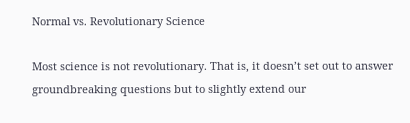Normal vs. Revolutionary Science

Most science is not revolutionary. That is, it doesn’t set out to answer groundbreaking questions but to slightly extend our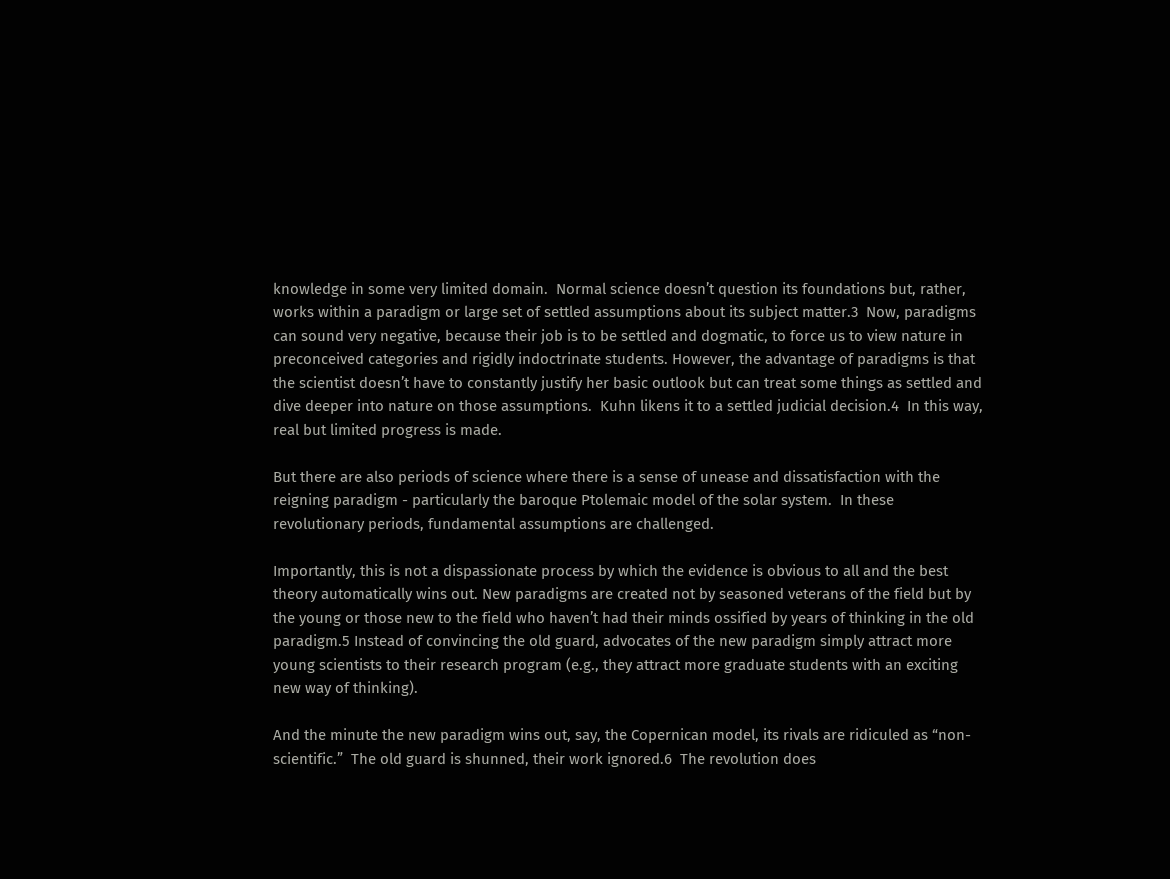knowledge in some very limited domain.  Normal science doesn’t question its foundations but, rather, works within a paradigm or large set of settled assumptions about its subject matter.3  Now, paradigms can sound very negative, because their job is to be settled and dogmatic, to force us to view nature in preconceived categories and rigidly indoctrinate students. However, the advantage of paradigms is that the scientist doesn’t have to constantly justify her basic outlook but can treat some things as settled and dive deeper into nature on those assumptions.  Kuhn likens it to a settled judicial decision.4  In this way, real but limited progress is made.

But there are also periods of science where there is a sense of unease and dissatisfaction with the reigning paradigm - particularly the baroque Ptolemaic model of the solar system.  In these revolutionary periods, fundamental assumptions are challenged.

Importantly, this is not a dispassionate process by which the evidence is obvious to all and the best theory automatically wins out. New paradigms are created not by seasoned veterans of the field but by the young or those new to the field who haven’t had their minds ossified by years of thinking in the old paradigm.5 Instead of convincing the old guard, advocates of the new paradigm simply attract more young scientists to their research program (e.g., they attract more graduate students with an exciting new way of thinking).

And the minute the new paradigm wins out, say, the Copernican model, its rivals are ridiculed as “non-scientific.”  The old guard is shunned, their work ignored.6  The revolution does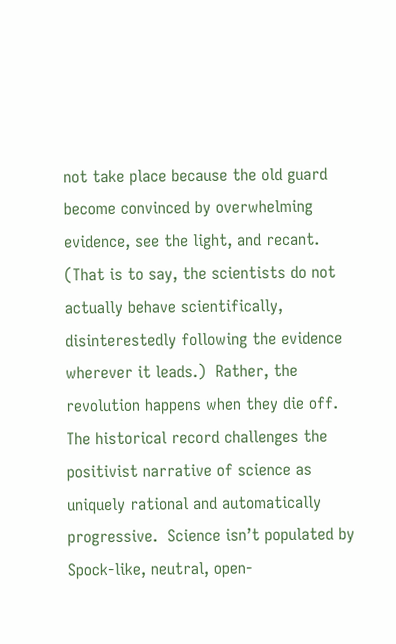not take place because the old guard become convinced by overwhelming evidence, see the light, and recant. (That is to say, the scientists do not actually behave scientifically, disinterestedly following the evidence wherever it leads.)  Rather, the revolution happens when they die off.  The historical record challenges the positivist narrative of science as uniquely rational and automatically progressive.  Science isn’t populated by Spock-like, neutral, open-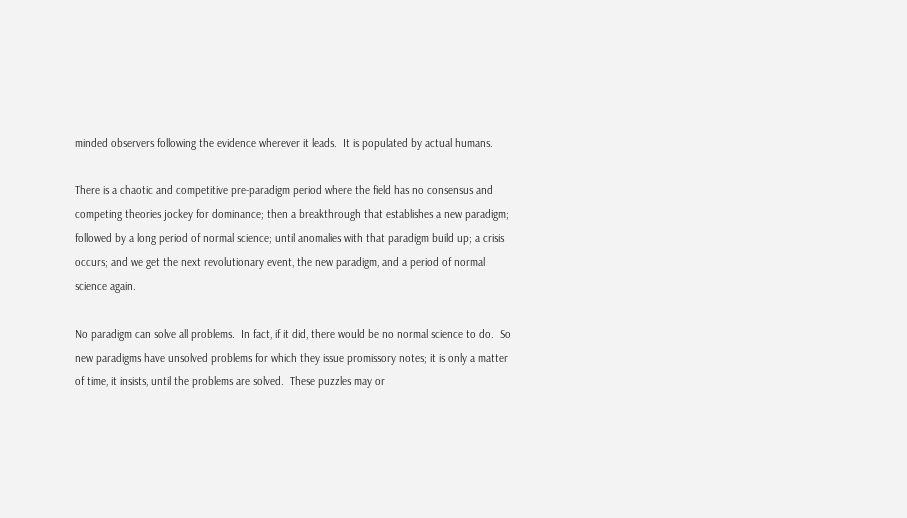minded observers following the evidence wherever it leads.  It is populated by actual humans.

There is a chaotic and competitive pre-paradigm period where the field has no consensus and competing theories jockey for dominance; then a breakthrough that establishes a new paradigm; followed by a long period of normal science; until anomalies with that paradigm build up; a crisis occurs; and we get the next revolutionary event, the new paradigm, and a period of normal science again.

No paradigm can solve all problems.  In fact, if it did, there would be no normal science to do.  So new paradigms have unsolved problems for which they issue promissory notes; it is only a matter of time, it insists, until the problems are solved.  These puzzles may or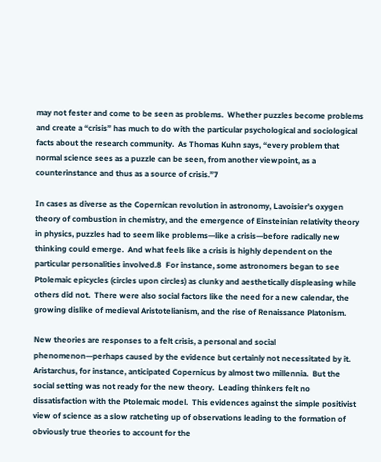may not fester and come to be seen as problems.  Whether puzzles become problems and create a “crisis” has much to do with the particular psychological and sociological facts about the research community.  As Thomas Kuhn says, “every problem that normal science sees as a puzzle can be seen, from another viewpoint, as a counterinstance and thus as a source of crisis.”7

In cases as diverse as the Copernican revolution in astronomy, Lavoisier’s oxygen theory of combustion in chemistry, and the emergence of Einsteinian relativity theory in physics, puzzles had to seem like problems—like a crisis—before radically new thinking could emerge.  And what feels like a crisis is highly dependent on the particular personalities involved.8  For instance, some astronomers began to see Ptolemaic epicycles (circles upon circles) as clunky and aesthetically displeasing while others did not.  There were also social factors like the need for a new calendar, the growing dislike of medieval Aristotelianism, and the rise of Renaissance Platonism.

New theories are responses to a felt crisis, a personal and social phenomenon—perhaps caused by the evidence but certainly not necessitated by it.  Aristarchus, for instance, anticipated Copernicus by almost two millennia.  But the social setting was not ready for the new theory.  Leading thinkers felt no dissatisfaction with the Ptolemaic model.  This evidences against the simple positivist view of science as a slow ratcheting up of observations leading to the formation of obviously true theories to account for the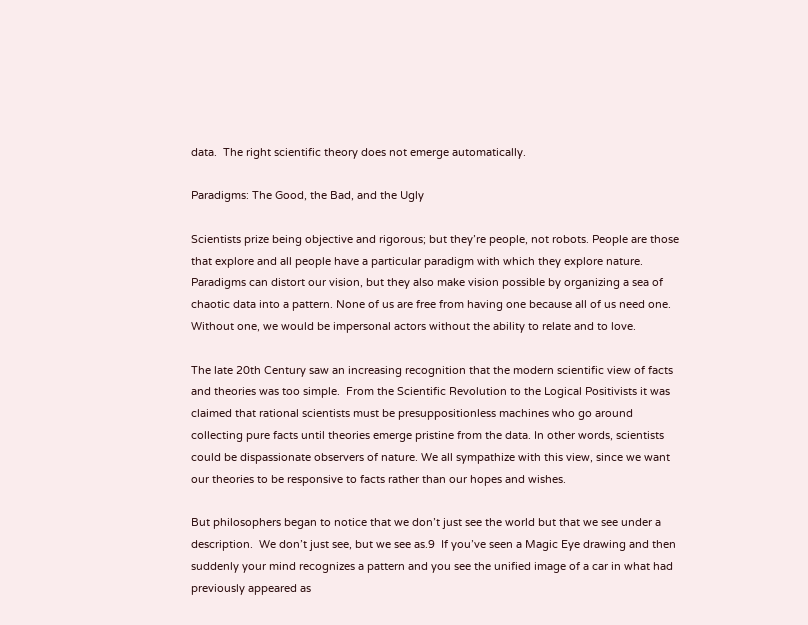data.  The right scientific theory does not emerge automatically.

Paradigms: The Good, the Bad, and the Ugly

Scientists prize being objective and rigorous; but they’re people, not robots. People are those that explore and all people have a particular paradigm with which they explore nature. Paradigms can distort our vision, but they also make vision possible by organizing a sea of chaotic data into a pattern. None of us are free from having one because all of us need one. Without one, we would be impersonal actors without the ability to relate and to love.

The late 20th Century saw an increasing recognition that the modern scientific view of facts and theories was too simple.  From the Scientific Revolution to the Logical Positivists it was claimed that rational scientists must be presuppositionless machines who go around collecting pure facts until theories emerge pristine from the data. In other words, scientists could be dispassionate observers of nature. We all sympathize with this view, since we want our theories to be responsive to facts rather than our hopes and wishes.

But philosophers began to notice that we don’t just see the world but that we see under a description.  We don’t just see, but we see as.9  If you’ve seen a Magic Eye drawing and then suddenly your mind recognizes a pattern and you see the unified image of a car in what had previously appeared as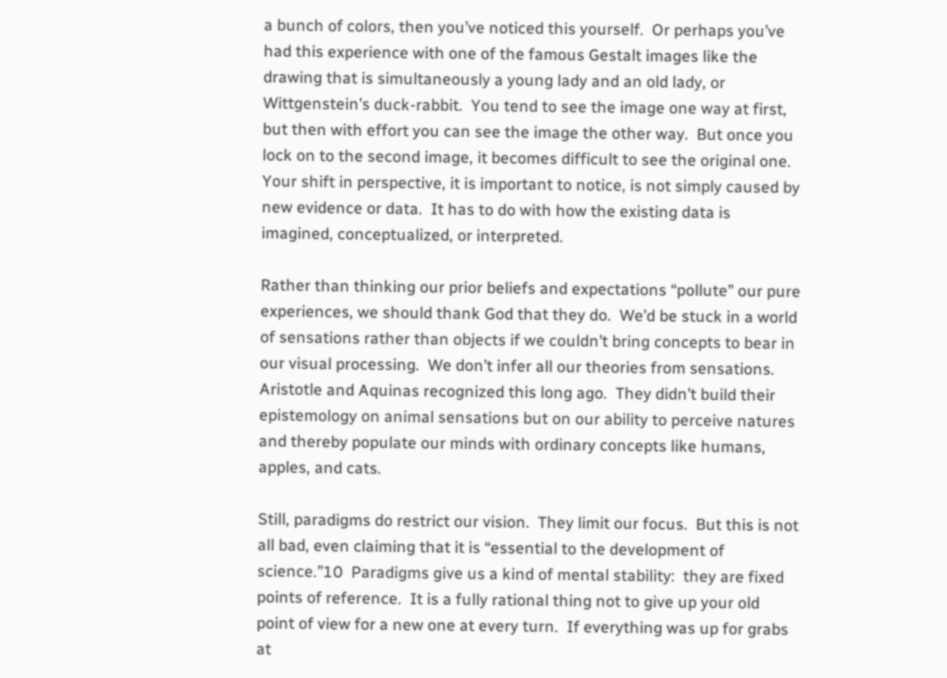a bunch of colors, then you’ve noticed this yourself.  Or perhaps you’ve had this experience with one of the famous Gestalt images like the drawing that is simultaneously a young lady and an old lady, or Wittgenstein’s duck-rabbit.  You tend to see the image one way at first, but then with effort you can see the image the other way.  But once you lock on to the second image, it becomes difficult to see the original one.  Your shift in perspective, it is important to notice, is not simply caused by new evidence or data.  It has to do with how the existing data is imagined, conceptualized, or interpreted.

Rather than thinking our prior beliefs and expectations “pollute” our pure experiences, we should thank God that they do.  We’d be stuck in a world of sensations rather than objects if we couldn’t bring concepts to bear in our visual processing.  We don’t infer all our theories from sensations.  Aristotle and Aquinas recognized this long ago.  They didn’t build their epistemology on animal sensations but on our ability to perceive natures and thereby populate our minds with ordinary concepts like humans, apples, and cats.

Still, paradigms do restrict our vision.  They limit our focus.  But this is not all bad, even claiming that it is “essential to the development of science.”10  Paradigms give us a kind of mental stability:  they are fixed points of reference.  It is a fully rational thing not to give up your old point of view for a new one at every turn.  If everything was up for grabs at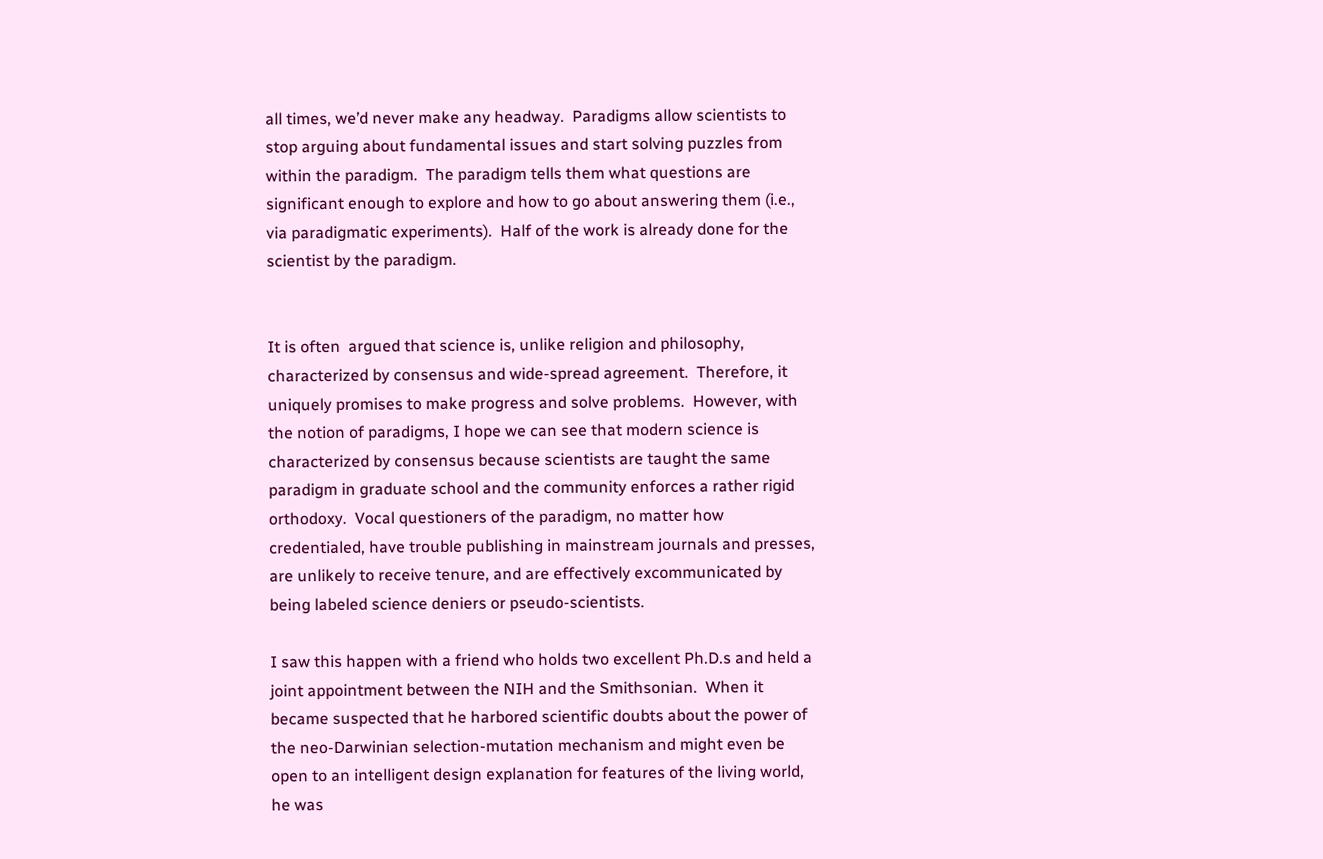all times, we’d never make any headway.  Paradigms allow scientists to stop arguing about fundamental issues and start solving puzzles from within the paradigm.  The paradigm tells them what questions are significant enough to explore and how to go about answering them (i.e., via paradigmatic experiments).  Half of the work is already done for the scientist by the paradigm.


It is often  argued that science is, unlike religion and philosophy, characterized by consensus and wide-spread agreement.  Therefore, it uniquely promises to make progress and solve problems.  However, with the notion of paradigms, I hope we can see that modern science is characterized by consensus because scientists are taught the same paradigm in graduate school and the community enforces a rather rigid orthodoxy.  Vocal questioners of the paradigm, no matter how credentialed, have trouble publishing in mainstream journals and presses, are unlikely to receive tenure, and are effectively excommunicated by being labeled science deniers or pseudo-scientists.

I saw this happen with a friend who holds two excellent Ph.D.s and held a joint appointment between the NIH and the Smithsonian.  When it became suspected that he harbored scientific doubts about the power of the neo-Darwinian selection-mutation mechanism and might even be open to an intelligent design explanation for features of the living world, he was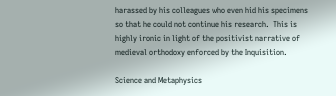harassed by his colleagues who even hid his specimens so that he could not continue his research.  This is highly ironic in light of the positivist narrative of medieval orthodoxy enforced by the Inquisition.

Science and Metaphysics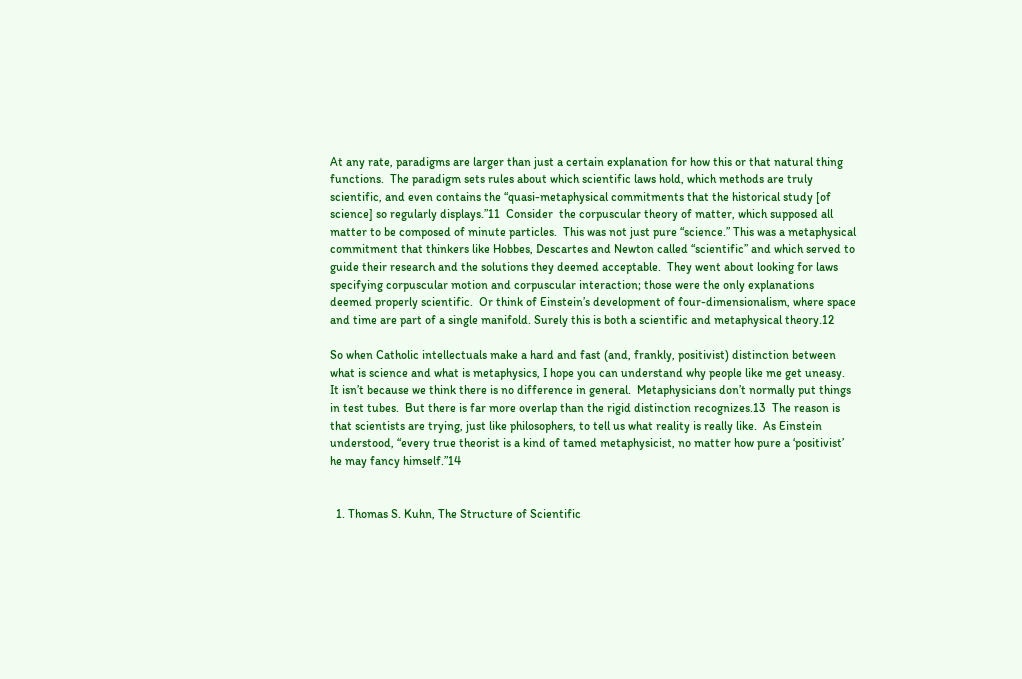At any rate, paradigms are larger than just a certain explanation for how this or that natural thing functions.  The paradigm sets rules about which scientific laws hold, which methods are truly scientific, and even contains the “quasi-metaphysical commitments that the historical study [of science] so regularly displays.”11  Consider  the corpuscular theory of matter, which supposed all matter to be composed of minute particles.  This was not just pure “science.” This was a metaphysical commitment that thinkers like Hobbes, Descartes and Newton called “scientific” and which served to guide their research and the solutions they deemed acceptable.  They went about looking for laws specifying corpuscular motion and corpuscular interaction; those were the only explanations deemed properly scientific.  Or think of Einstein’s development of four-dimensionalism, where space and time are part of a single manifold. Surely this is both a scientific and metaphysical theory.12

So when Catholic intellectuals make a hard and fast (and, frankly, positivist) distinction between what is science and what is metaphysics, I hope you can understand why people like me get uneasy.  It isn’t because we think there is no difference in general.  Metaphysicians don’t normally put things in test tubes.  But there is far more overlap than the rigid distinction recognizes.13  The reason is that scientists are trying, just like philosophers, to tell us what reality is really like.  As Einstein understood, “every true theorist is a kind of tamed metaphysicist, no matter how pure a ‘positivist’ he may fancy himself.”14


  1. Thomas S. Kuhn, The Structure of Scientific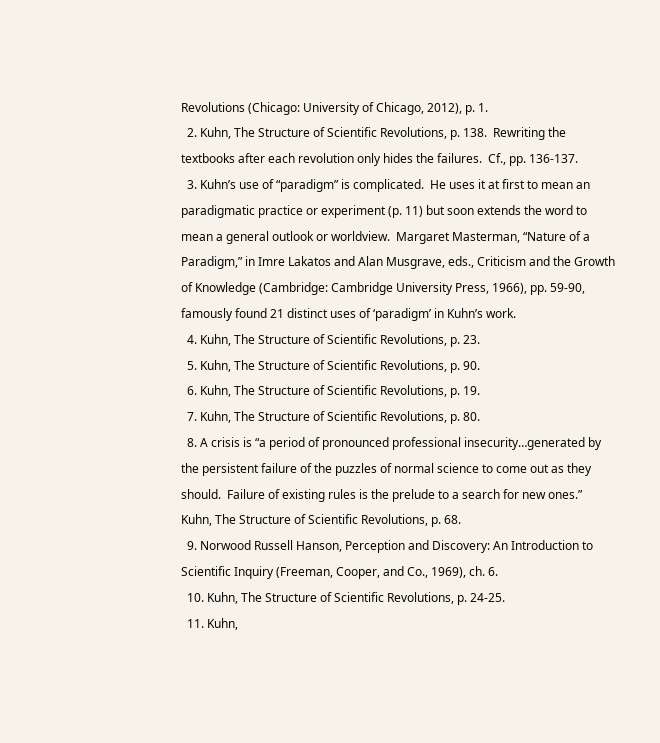Revolutions (Chicago: University of Chicago, 2012), p. 1.
  2. Kuhn, The Structure of Scientific Revolutions, p. 138.  Rewriting the textbooks after each revolution only hides the failures.  Cf., pp. 136-137.
  3. Kuhn’s use of “paradigm” is complicated.  He uses it at first to mean an paradigmatic practice or experiment (p. 11) but soon extends the word to mean a general outlook or worldview.  Margaret Masterman, “Nature of a Paradigm,” in Imre Lakatos and Alan Musgrave, eds., Criticism and the Growth of Knowledge (Cambridge: Cambridge University Press, 1966), pp. 59-90, famously found 21 distinct uses of ‘paradigm’ in Kuhn’s work.
  4. Kuhn, The Structure of Scientific Revolutions, p. 23.
  5. Kuhn, The Structure of Scientific Revolutions, p. 90.
  6. Kuhn, The Structure of Scientific Revolutions, p. 19.
  7. Kuhn, The Structure of Scientific Revolutions, p. 80.
  8. A crisis is “a period of pronounced professional insecurity…generated by the persistent failure of the puzzles of normal science to come out as they should.  Failure of existing rules is the prelude to a search for new ones.”  Kuhn, The Structure of Scientific Revolutions, p. 68.
  9. Norwood Russell Hanson, Perception and Discovery: An Introduction to Scientific Inquiry (Freeman, Cooper, and Co., 1969), ch. 6.
  10. Kuhn, The Structure of Scientific Revolutions, p. 24-25.
  11. Kuhn,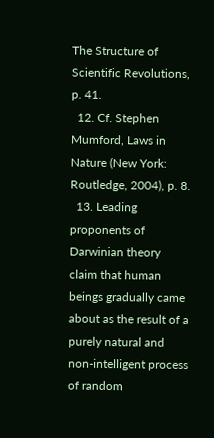The Structure of Scientific Revolutions, p. 41.
  12. Cf. Stephen Mumford, Laws in Nature (New York: Routledge, 2004), p. 8.
  13. Leading proponents of Darwinian theory claim that human beings gradually came about as the result of a purely natural and non-intelligent process of random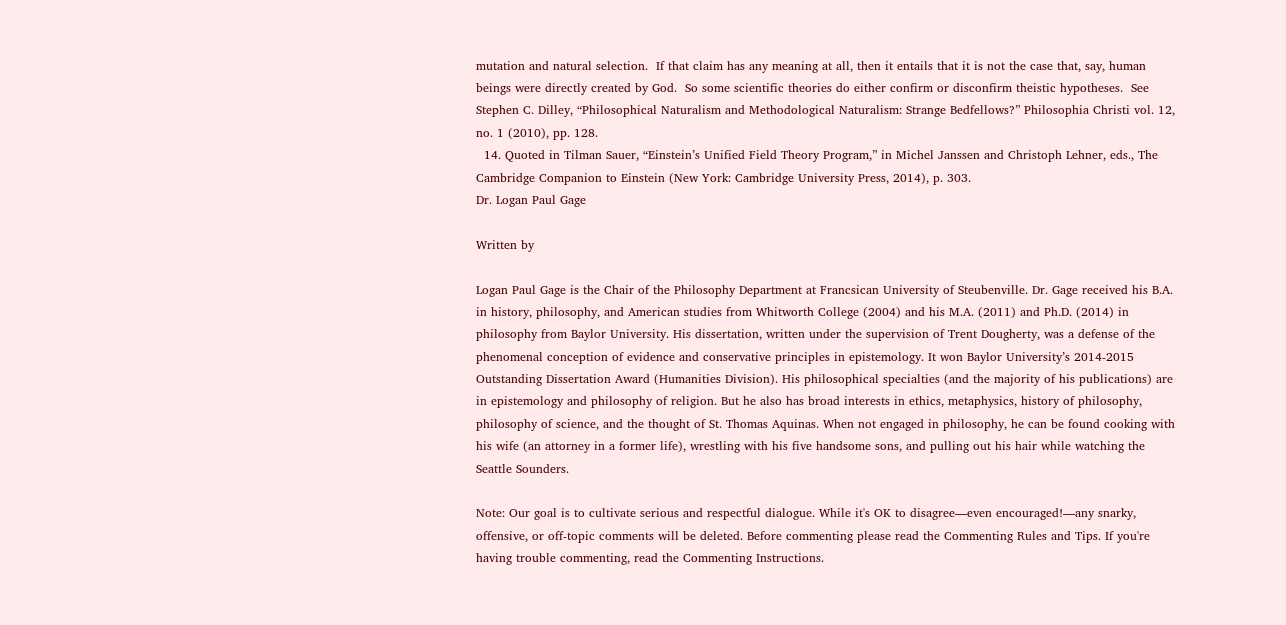mutation and natural selection.  If that claim has any meaning at all, then it entails that it is not the case that, say, human beings were directly created by God.  So some scientific theories do either confirm or disconfirm theistic hypotheses.  See Stephen C. Dilley, “Philosophical Naturalism and Methodological Naturalism: Strange Bedfellows?” Philosophia Christi vol. 12, no. 1 (2010), pp. 128.
  14. Quoted in Tilman Sauer, “Einstein’s Unified Field Theory Program,” in Michel Janssen and Christoph Lehner, eds., The Cambridge Companion to Einstein (New York: Cambridge University Press, 2014), p. 303.
Dr. Logan Paul Gage

Written by

Logan Paul Gage is the Chair of the Philosophy Department at Francsican University of Steubenville. Dr. Gage received his B.A. in history, philosophy, and American studies from Whitworth College (2004) and his M.A. (2011) and Ph.D. (2014) in philosophy from Baylor University. His dissertation, written under the supervision of Trent Dougherty, was a defense of the phenomenal conception of evidence and conservative principles in epistemology. It won Baylor University’s 2014-2015 Outstanding Dissertation Award (Humanities Division). His philosophical specialties (and the majority of his publications) are in epistemology and philosophy of religion. But he also has broad interests in ethics, metaphysics, history of philosophy, philosophy of science, and the thought of St. Thomas Aquinas. When not engaged in philosophy, he can be found cooking with his wife (an attorney in a former life), wrestling with his five handsome sons, and pulling out his hair while watching the Seattle Sounders.

Note: Our goal is to cultivate serious and respectful dialogue. While it's OK to disagree—even encouraged!—any snarky, offensive, or off-topic comments will be deleted. Before commenting please read the Commenting Rules and Tips. If you're having trouble commenting, read the Commenting Instructions.